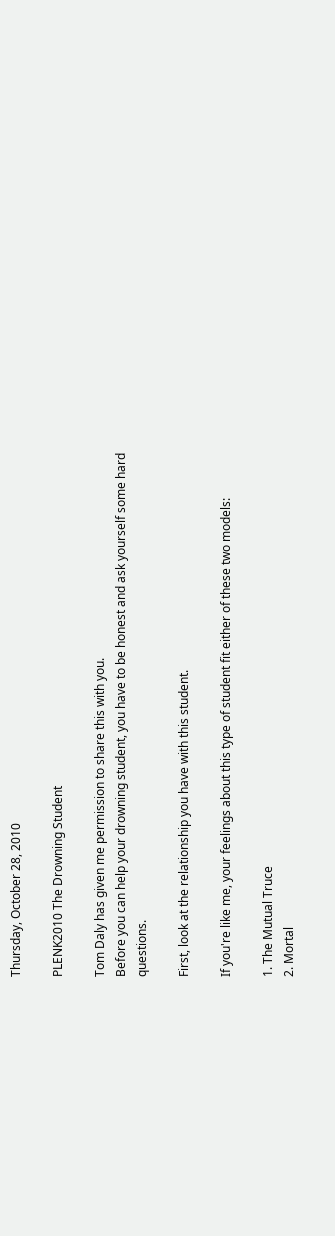Thursday, October 28, 2010

PLENK2010 The Drowning Student

Tom Daly has given me permission to share this with you.
Before you can help your drowning student, you have to be honest and ask yourself some hard questions.

First, look at the relationship you have with this student.

If you're like me, your feelings about this type of student fit either of these two models:

1. The Mutual Truce
2. Mortal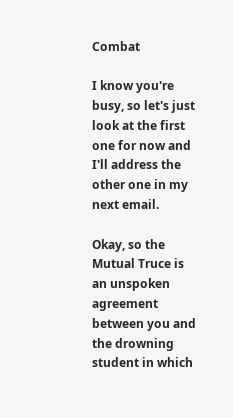Combat

I know you're busy, so let's just look at the first one for now and I'll address the other one in my next email.

Okay, so the Mutual Truce is an unspoken agreement between you and the drowning student in which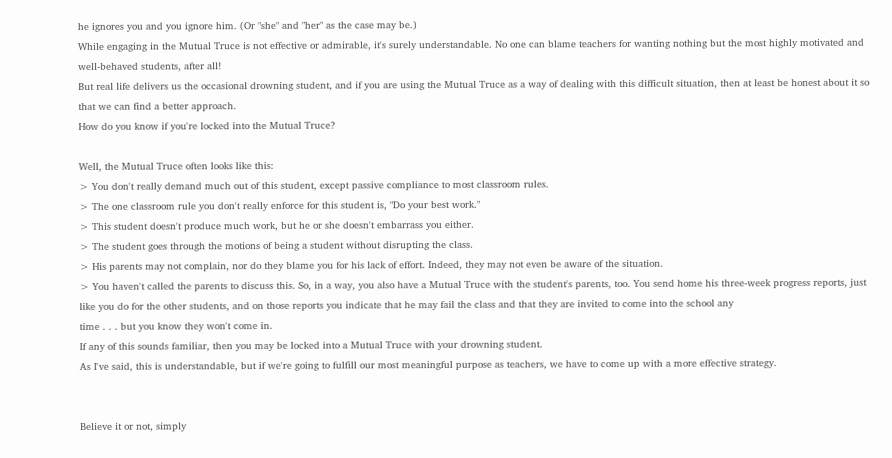he ignores you and you ignore him. (Or "she" and "her" as the case may be.)
While engaging in the Mutual Truce is not effective or admirable, it's surely understandable. No one can blame teachers for wanting nothing but the most highly motivated and well-behaved students, after all!
But real life delivers us the occasional drowning student, and if you are using the Mutual Truce as a way of dealing with this difficult situation, then at least be honest about it so that we can find a better approach.
How do you know if you're locked into the Mutual Truce?

Well, the Mutual Truce often looks like this:
> You don't really demand much out of this student, except passive compliance to most classroom rules.
> The one classroom rule you don't really enforce for this student is, "Do your best work."
> This student doesn't produce much work, but he or she doesn't embarrass you either.
> The student goes through the motions of being a student without disrupting the class.
> His parents may not complain, nor do they blame you for his lack of effort. Indeed, they may not even be aware of the situation.
> You haven't called the parents to discuss this. So, in a way, you also have a Mutual Truce with the student's parents, too. You send home his three-week progress reports, just like you do for the other students, and on those reports you indicate that he may fail the class and that they are invited to come into the school any
time . . . but you know they won't come in.
If any of this sounds familiar, then you may be locked into a Mutual Truce with your drowning student.
As I've said, this is understandable, but if we're going to fulfill our most meaningful purpose as teachers, we have to come up with a more effective strategy.


Believe it or not, simply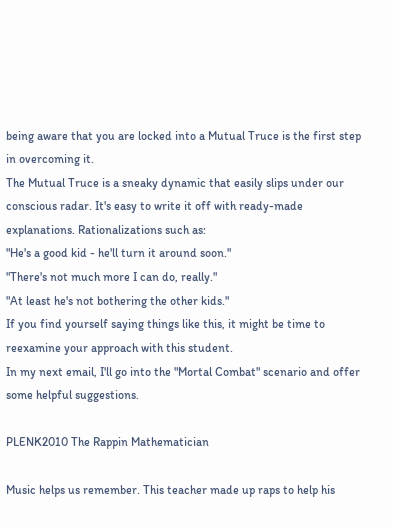being aware that you are locked into a Mutual Truce is the first step in overcoming it.
The Mutual Truce is a sneaky dynamic that easily slips under our conscious radar. It's easy to write it off with ready-made explanations. Rationalizations such as:
"He's a good kid - he'll turn it around soon."
"There's not much more I can do, really."
"At least he's not bothering the other kids."
If you find yourself saying things like this, it might be time to reexamine your approach with this student.
In my next email, I'll go into the "Mortal Combat" scenario and offer some helpful suggestions.

PLENK2010 The Rappin Mathematician

Music helps us remember. This teacher made up raps to help his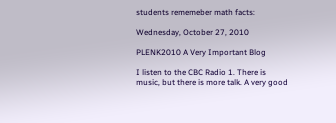students rememeber math facts:

Wednesday, October 27, 2010

PLENK2010 A Very Important Blog

I listen to the CBC Radio 1. There is music, but there is more talk. A very good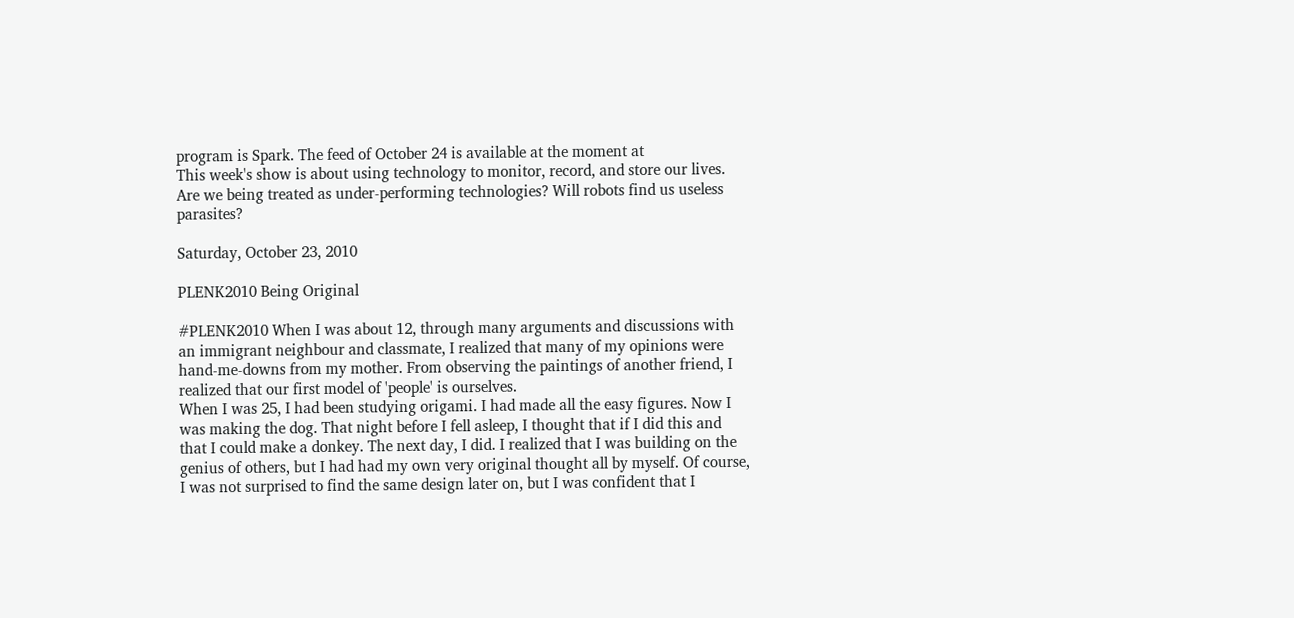program is Spark. The feed of October 24 is available at the moment at
This week's show is about using technology to monitor, record, and store our lives. Are we being treated as under-performing technologies? Will robots find us useless parasites?

Saturday, October 23, 2010

PLENK2010 Being Original

#PLENK2010 When I was about 12, through many arguments and discussions with an immigrant neighbour and classmate, I realized that many of my opinions were hand-me-downs from my mother. From observing the paintings of another friend, I realized that our first model of 'people' is ourselves.
When I was 25, I had been studying origami. I had made all the easy figures. Now I was making the dog. That night before I fell asleep, I thought that if I did this and that I could make a donkey. The next day, I did. I realized that I was building on the genius of others, but I had had my own very original thought all by myself. Of course, I was not surprised to find the same design later on, but I was confident that I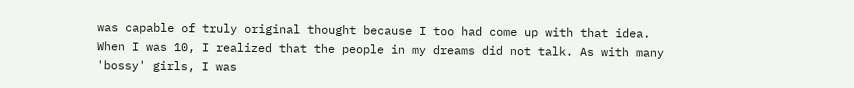was capable of truly original thought because I too had come up with that idea.
When I was 10, I realized that the people in my dreams did not talk. As with many 'bossy' girls, I was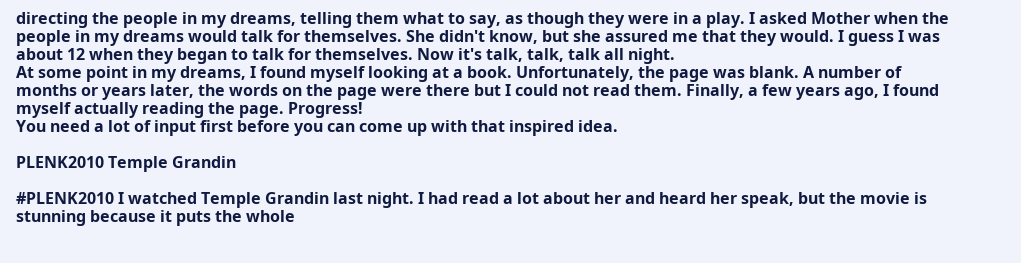directing the people in my dreams, telling them what to say, as though they were in a play. I asked Mother when the people in my dreams would talk for themselves. She didn't know, but she assured me that they would. I guess I was about 12 when they began to talk for themselves. Now it's talk, talk, talk all night.
At some point in my dreams, I found myself looking at a book. Unfortunately, the page was blank. A number of months or years later, the words on the page were there but I could not read them. Finally, a few years ago, I found myself actually reading the page. Progress!
You need a lot of input first before you can come up with that inspired idea.

PLENK2010 Temple Grandin

#PLENK2010 I watched Temple Grandin last night. I had read a lot about her and heard her speak, but the movie is stunning because it puts the whole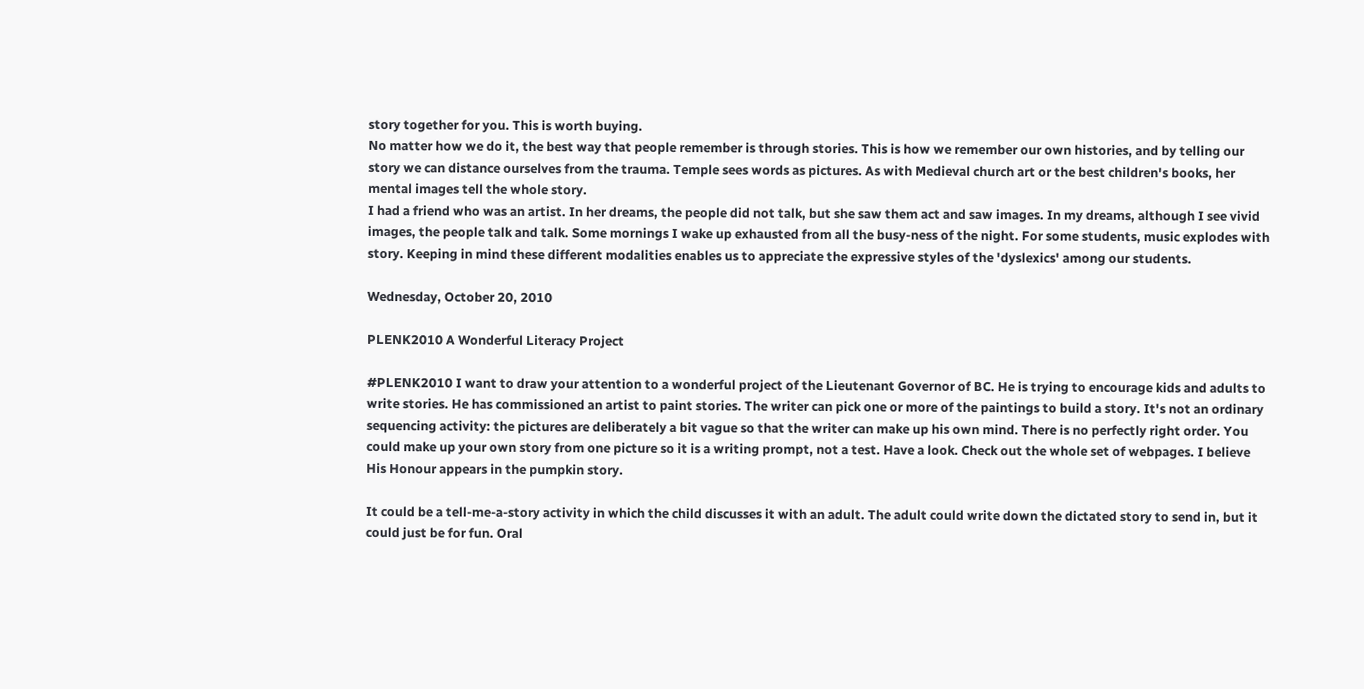story together for you. This is worth buying.
No matter how we do it, the best way that people remember is through stories. This is how we remember our own histories, and by telling our story we can distance ourselves from the trauma. Temple sees words as pictures. As with Medieval church art or the best children's books, her mental images tell the whole story.
I had a friend who was an artist. In her dreams, the people did not talk, but she saw them act and saw images. In my dreams, although I see vivid images, the people talk and talk. Some mornings I wake up exhausted from all the busy-ness of the night. For some students, music explodes with story. Keeping in mind these different modalities enables us to appreciate the expressive styles of the 'dyslexics' among our students.

Wednesday, October 20, 2010

PLENK2010 A Wonderful Literacy Project

#PLENK2010 I want to draw your attention to a wonderful project of the Lieutenant Governor of BC. He is trying to encourage kids and adults to write stories. He has commissioned an artist to paint stories. The writer can pick one or more of the paintings to build a story. It's not an ordinary sequencing activity: the pictures are deliberately a bit vague so that the writer can make up his own mind. There is no perfectly right order. You could make up your own story from one picture so it is a writing prompt, not a test. Have a look. Check out the whole set of webpages. I believe His Honour appears in the pumpkin story.

It could be a tell-me-a-story activity in which the child discusses it with an adult. The adult could write down the dictated story to send in, but it could just be for fun. Oral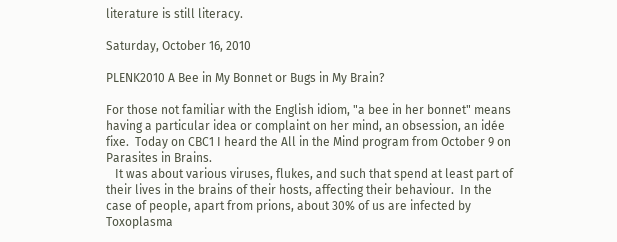literature is still literacy.

Saturday, October 16, 2010

PLENK2010 A Bee in My Bonnet or Bugs in My Brain?

For those not familiar with the English idiom, "a bee in her bonnet" means having a particular idea or complaint on her mind, an obsession, an idée fixe.  Today on CBC1 I heard the All in the Mind program from October 9 on Parasites in Brains.
   It was about various viruses, flukes, and such that spend at least part of their lives in the brains of their hosts, affecting their behaviour.  In the case of people, apart from prions, about 30% of us are infected by Toxoplasma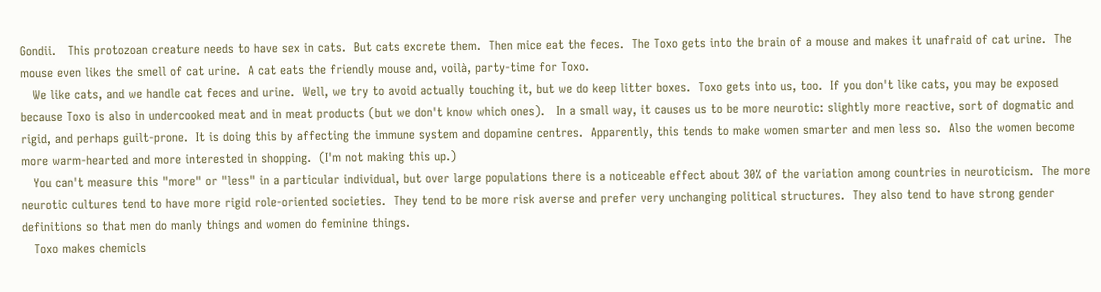Gondii.   This protozoan creature needs to have sex in cats.  But cats excrete them.  Then mice eat the feces.  The Toxo gets into the brain of a mouse and makes it unafraid of cat urine.  The mouse even likes the smell of cat urine.  A cat eats the friendly mouse and, voilà, party-time for Toxo.
   We like cats, and we handle cat feces and urine.  Well, we try to avoid actually touching it, but we do keep litter boxes.  Toxo gets into us, too.  If you don't like cats, you may be exposed because Toxo is also in undercooked meat and in meat products (but we don't know which ones).   In a small way, it causes us to be more neurotic: slightly more reactive, sort of dogmatic and rigid, and perhaps guilt-prone.  It is doing this by affecting the immune system and dopamine centres.  Apparently, this tends to make women smarter and men less so.  Also the women become more warm-hearted and more interested in shopping.  (I'm not making this up.)
   You can't measure this "more" or "less" in a particular individual, but over large populations there is a noticeable effect about 30% of the variation among countries in neuroticism.  The more neurotic cultures tend to have more rigid role-oriented societies.  They tend to be more risk averse and prefer very unchanging political structures.  They also tend to have strong gender definitions so that men do manly things and women do feminine things.
   Toxo makes chemicls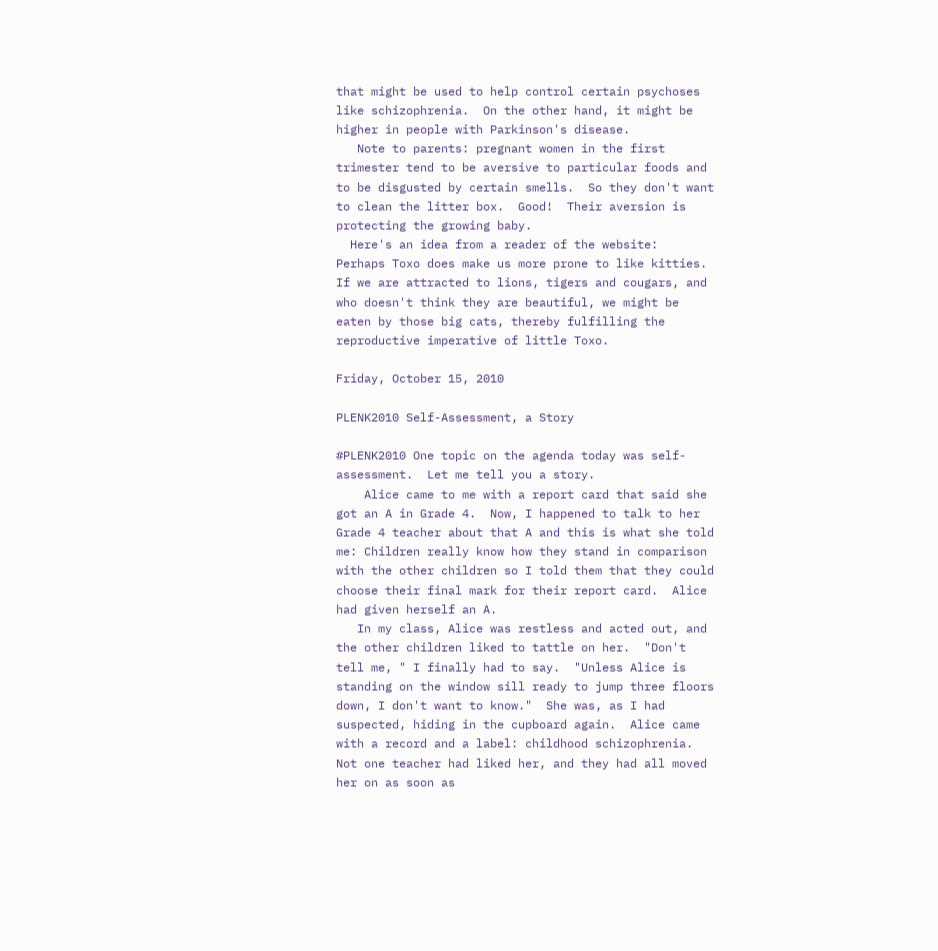that might be used to help control certain psychoses like schizophrenia.  On the other hand, it might be higher in people with Parkinson's disease.
   Note to parents: pregnant women in the first trimester tend to be aversive to particular foods and to be disgusted by certain smells.  So they don't want to clean the litter box.  Good!  Their aversion is protecting the growing baby.
  Here's an idea from a reader of the website:  Perhaps Toxo does make us more prone to like kitties.  If we are attracted to lions, tigers and cougars, and who doesn't think they are beautiful, we might be eaten by those big cats, thereby fulfilling the reproductive imperative of little Toxo.

Friday, October 15, 2010

PLENK2010 Self-Assessment, a Story

#PLENK2010 One topic on the agenda today was self-assessment.  Let me tell you a story.
    Alice came to me with a report card that said she got an A in Grade 4.  Now, I happened to talk to her Grade 4 teacher about that A and this is what she told me: Children really know how they stand in comparison with the other children so I told them that they could choose their final mark for their report card.  Alice had given herself an A.
   In my class, Alice was restless and acted out, and the other children liked to tattle on her.  "Don't tell me, " I finally had to say.  "Unless Alice is standing on the window sill ready to jump three floors down, I don't want to know."  She was, as I had suspected, hiding in the cupboard again.  Alice came with a record and a label: childhood schizophrenia.  Not one teacher had liked her, and they had all moved her on as soon as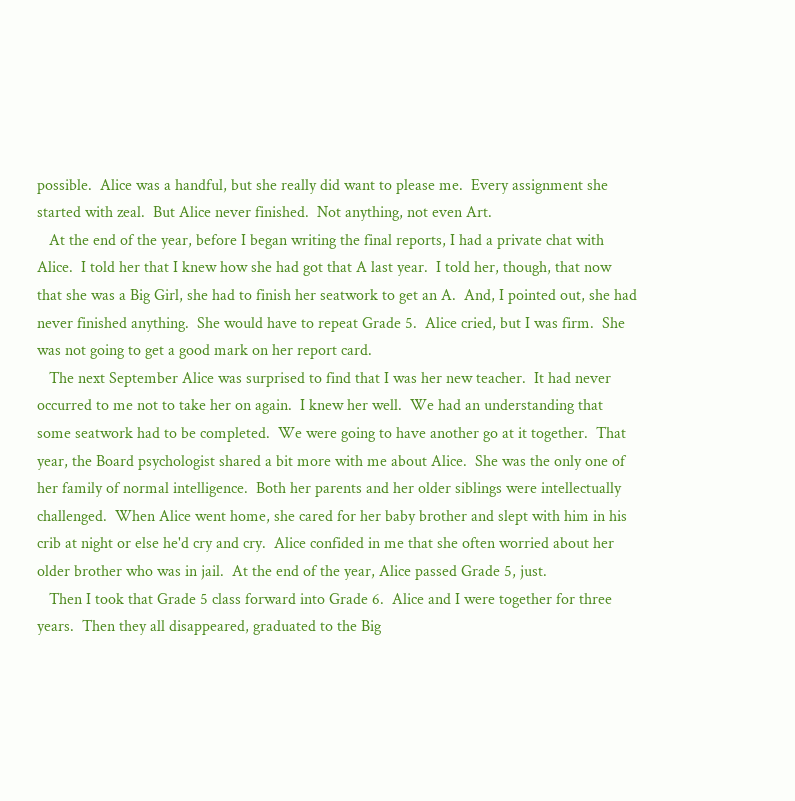possible.  Alice was a handful, but she really did want to please me.  Every assignment she started with zeal.  But Alice never finished.  Not anything, not even Art.
   At the end of the year, before I began writing the final reports, I had a private chat with Alice.  I told her that I knew how she had got that A last year.  I told her, though, that now that she was a Big Girl, she had to finish her seatwork to get an A.  And, I pointed out, she had never finished anything.  She would have to repeat Grade 5.  Alice cried, but I was firm.  She was not going to get a good mark on her report card.
   The next September Alice was surprised to find that I was her new teacher.  It had never occurred to me not to take her on again.  I knew her well.  We had an understanding that some seatwork had to be completed.  We were going to have another go at it together.  That year, the Board psychologist shared a bit more with me about Alice.  She was the only one of her family of normal intelligence.  Both her parents and her older siblings were intellectually challenged.  When Alice went home, she cared for her baby brother and slept with him in his crib at night or else he'd cry and cry.  Alice confided in me that she often worried about her older brother who was in jail.  At the end of the year, Alice passed Grade 5, just.
   Then I took that Grade 5 class forward into Grade 6.  Alice and I were together for three years.  Then they all disappeared, graduated to the Big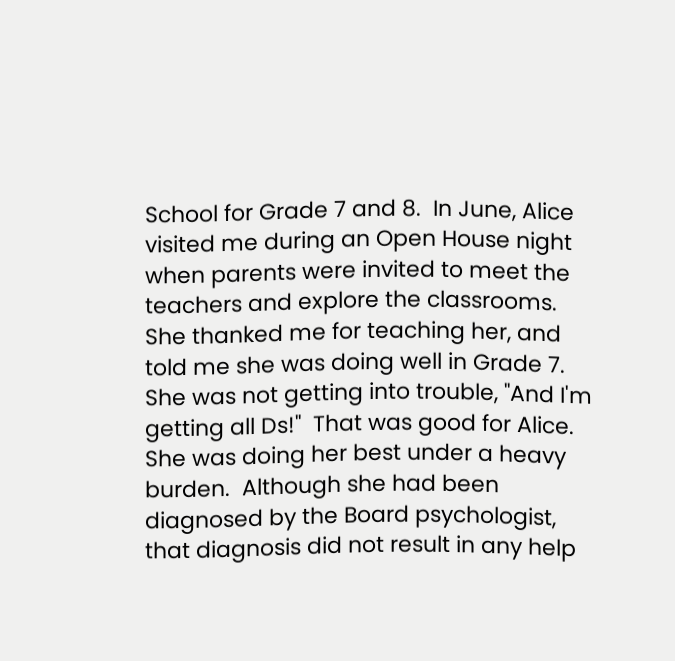School for Grade 7 and 8.  In June, Alice visited me during an Open House night when parents were invited to meet the teachers and explore the classrooms.  She thanked me for teaching her, and told me she was doing well in Grade 7.  She was not getting into trouble, "And I'm getting all Ds!"  That was good for Alice.  She was doing her best under a heavy burden.  Although she had been diagnosed by the Board psychologist, that diagnosis did not result in any help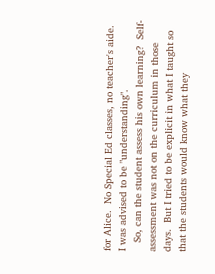for Alice.  No Special Ed classes, no teacher's aide.  I was advised to be "understanding".
   So, can the student assess his own learning?  Self-assessment was not on the curriculum in those days.  But I tried to be explicit in what I taught so that the students would know what they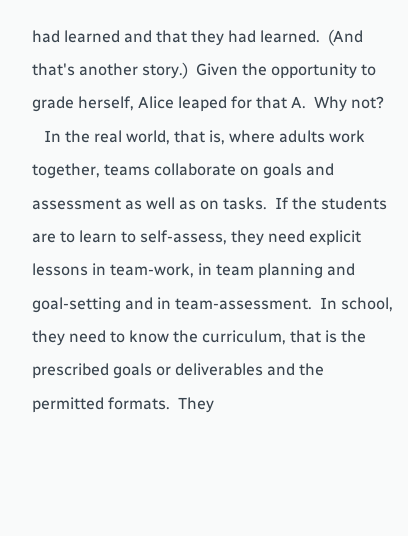had learned and that they had learned.  (And that's another story.)  Given the opportunity to grade herself, Alice leaped for that A.  Why not?
   In the real world, that is, where adults work together, teams collaborate on goals and assessment as well as on tasks.  If the students are to learn to self-assess, they need explicit lessons in team-work, in team planning and goal-setting and in team-assessment.  In school, they need to know the curriculum, that is the prescribed goals or deliverables and the permitted formats.  They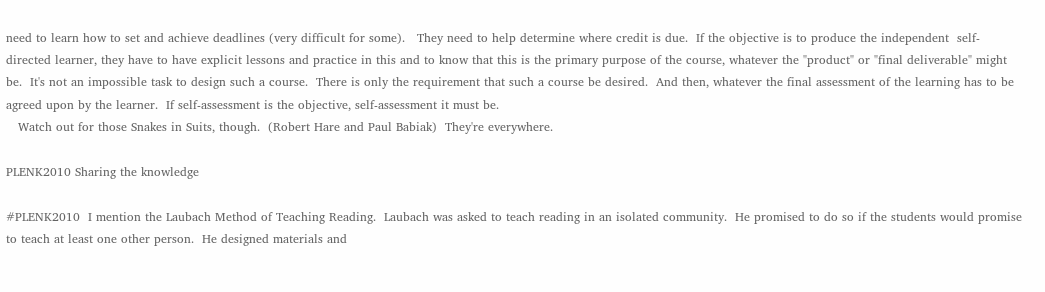need to learn how to set and achieve deadlines (very difficult for some).   They need to help determine where credit is due.  If the objective is to produce the independent  self-directed learner, they have to have explicit lessons and practice in this and to know that this is the primary purpose of the course, whatever the "product" or "final deliverable" might be.  It's not an impossible task to design such a course.  There is only the requirement that such a course be desired.  And then, whatever the final assessment of the learning has to be agreed upon by the learner.  If self-assessment is the objective, self-assessment it must be.
   Watch out for those Snakes in Suits, though.  (Robert Hare and Paul Babiak)  They're everywhere.

PLENK2010 Sharing the knowledge

#PLENK2010  I mention the Laubach Method of Teaching Reading.  Laubach was asked to teach reading in an isolated community.  He promised to do so if the students would promise to teach at least one other person.  He designed materials and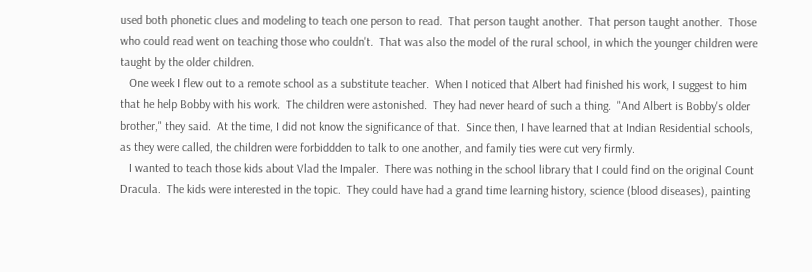used both phonetic clues and modeling to teach one person to read.  That person taught another.  That person taught another.  Those who could read went on teaching those who couldn't.  That was also the model of the rural school, in which the younger children were taught by the older children.
   One week I flew out to a remote school as a substitute teacher.  When I noticed that Albert had finished his work, I suggest to him that he help Bobby with his work.  The children were astonished.  They had never heard of such a thing.  "And Albert is Bobby's older brother," they said.  At the time, I did not know the significance of that.  Since then, I have learned that at Indian Residential schools, as they were called, the children were forbiddden to talk to one another, and family ties were cut very firmly.
   I wanted to teach those kids about Vlad the Impaler.  There was nothing in the school library that I could find on the original Count Dracula.  The kids were interested in the topic.  They could have had a grand time learning history, science (blood diseases), painting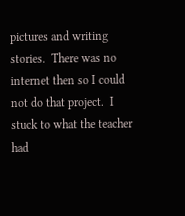pictures and writing stories.  There was no internet then so I could not do that project.  I stuck to what the teacher had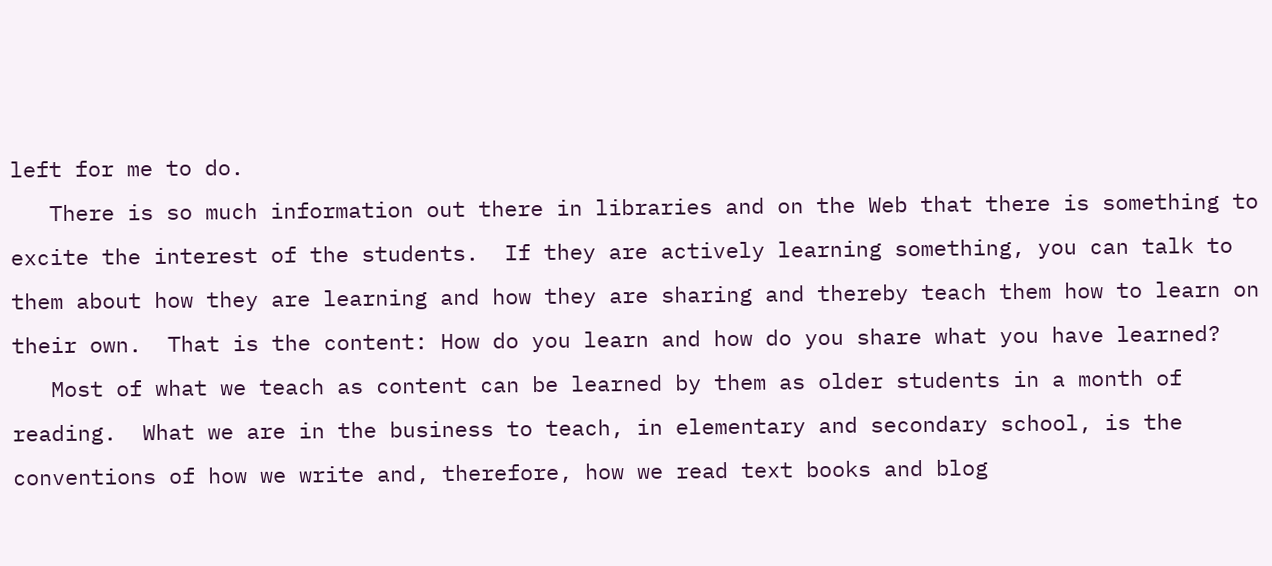left for me to do.
   There is so much information out there in libraries and on the Web that there is something to excite the interest of the students.  If they are actively learning something, you can talk to them about how they are learning and how they are sharing and thereby teach them how to learn on their own.  That is the content: How do you learn and how do you share what you have learned?
   Most of what we teach as content can be learned by them as older students in a month of reading.  What we are in the business to teach, in elementary and secondary school, is the conventions of how we write and, therefore, how we read text books and blog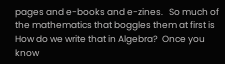pages and e-books and e-zines.   So much of the mathematics that boggles them at first is How do we write that in Algebra?  Once you know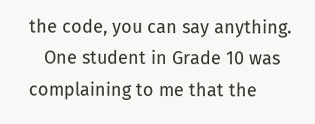the code, you can say anything.
   One student in Grade 10 was complaining to me that the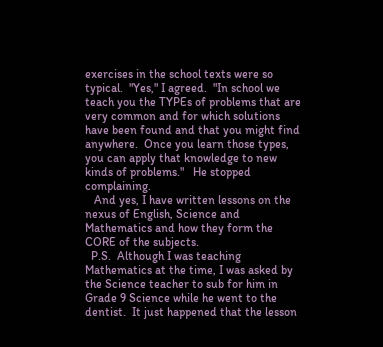exercises in the school texts were so typical.  "Yes," I agreed.  "In school we teach you the TYPEs of problems that are very common and for which solutions have been found and that you might find anywhere.  Once you learn those types, you can apply that knowledge to new kinds of problems."   He stopped complaining.
   And yes, I have written lessons on the nexus of English, Science and Mathematics and how they form the CORE of the subjects.
  P.S.  Although I was teaching Mathematics at the time, I was asked by the Science teacher to sub for him in Grade 9 Science while he went to the dentist.  It just happened that the lesson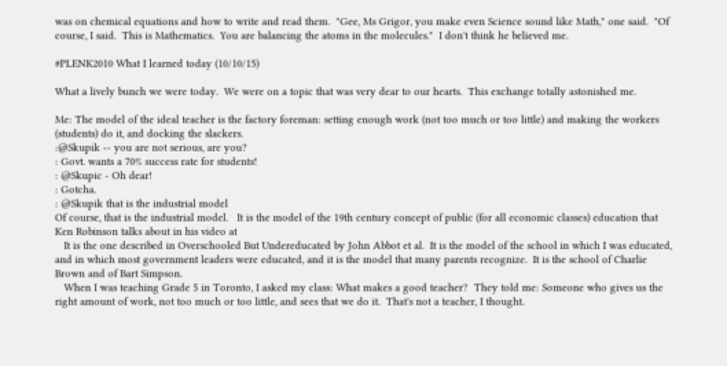was on chemical equations and how to write and read them.  "Gee, Ms Grigor, you make even Science sound like Math," one said.  "Of course, I said.  This is Mathematics.  You are balancing the atoms in the molecules."  I don't think he believed me.

#PLENK2010 What I learned today (10/10/15)

What a lively bunch we were today.  We were on a topic that was very dear to our hearts.  This exchange totally astonished me.

Me: The model of the ideal teacher is the factory foreman: setting enough work (not too much or too little) and making the workers (students) do it, and docking the slackers.
:@Skupik -- you are not serious, are you?
: Govt. wants a 70% success rate for students!
: @Skupic - Oh dear!
: Gotcha.
: @Skupik that is the industrial model
Of course, that is the industrial model.   It is the model of the 19th century concept of public (for all economic classes) education that Ken Robinson talks about in his video at
   It is the one described in Overschooled But Undereducated by John Abbot et al.  It is the model of the school in which I was educated, and in which most government leaders were educated, and it is the model that many parents recognize.  It is the school of Charlie Brown and of Bart Simpson.
   When I was teaching Grade 5 in Toronto, I asked my class: What makes a good teacher?  They told me: Someone who gives us the right amount of work, not too much or too little, and sees that we do it.  That's not a teacher, I thought.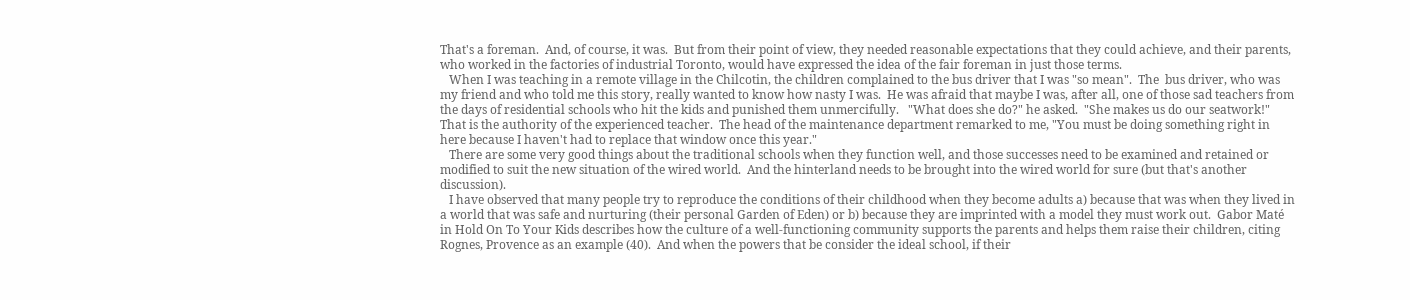That's a foreman.  And, of course, it was.  But from their point of view, they needed reasonable expectations that they could achieve, and their parents, who worked in the factories of industrial Toronto, would have expressed the idea of the fair foreman in just those terms.
   When I was teaching in a remote village in the Chilcotin, the children complained to the bus driver that I was "so mean".  The  bus driver, who was my friend and who told me this story, really wanted to know how nasty I was.  He was afraid that maybe I was, after all, one of those sad teachers from the days of residential schools who hit the kids and punished them unmercifully.   "What does she do?" he asked.  "She makes us do our seatwork!" That is the authority of the experienced teacher.  The head of the maintenance department remarked to me, "You must be doing something right in here because I haven't had to replace that window once this year."
   There are some very good things about the traditional schools when they function well, and those successes need to be examined and retained or modified to suit the new situation of the wired world.  And the hinterland needs to be brought into the wired world for sure (but that's another discussion).
   I have observed that many people try to reproduce the conditions of their childhood when they become adults a) because that was when they lived in a world that was safe and nurturing (their personal Garden of Eden) or b) because they are imprinted with a model they must work out.  Gabor Maté in Hold On To Your Kids describes how the culture of a well-functioning community supports the parents and helps them raise their children, citing Rognes, Provence as an example (40).  And when the powers that be consider the ideal school, if their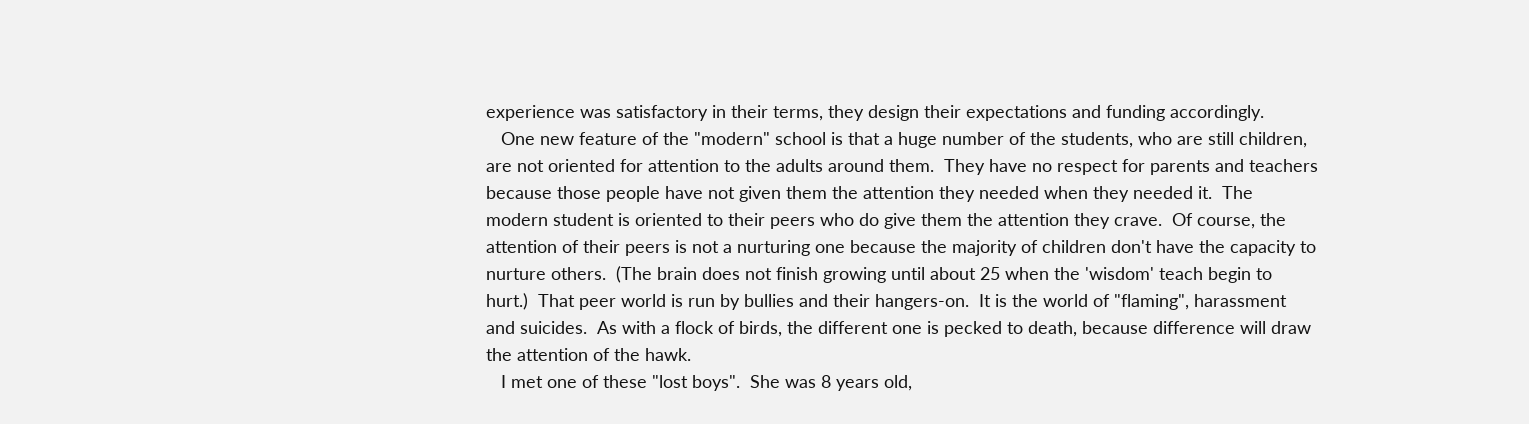experience was satisfactory in their terms, they design their expectations and funding accordingly.
   One new feature of the "modern" school is that a huge number of the students, who are still children, are not oriented for attention to the adults around them.  They have no respect for parents and teachers because those people have not given them the attention they needed when they needed it.  The modern student is oriented to their peers who do give them the attention they crave.  Of course, the attention of their peers is not a nurturing one because the majority of children don't have the capacity to nurture others.  (The brain does not finish growing until about 25 when the 'wisdom' teach begin to hurt.)  That peer world is run by bullies and their hangers-on.  It is the world of "flaming", harassment and suicides.  As with a flock of birds, the different one is pecked to death, because difference will draw the attention of the hawk.
   I met one of these "lost boys".  She was 8 years old,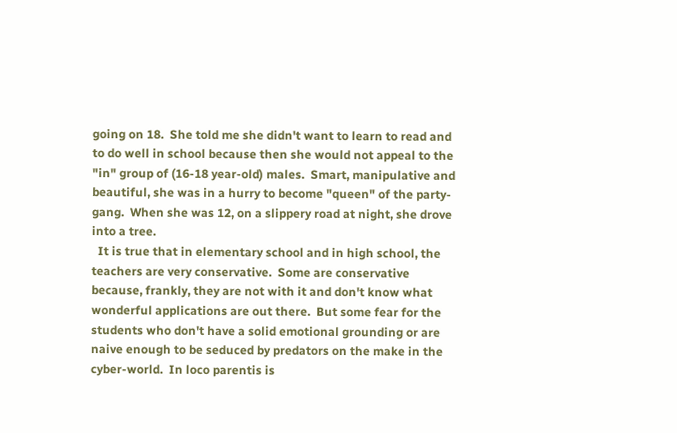going on 18.  She told me she didn't want to learn to read and to do well in school because then she would not appeal to the "in" group of (16-18 year-old) males.  Smart, manipulative and beautiful, she was in a hurry to become "queen" of the party-gang.  When she was 12, on a slippery road at night, she drove into a tree.
  It is true that in elementary school and in high school, the teachers are very conservative.  Some are conservative because, frankly, they are not with it and don't know what wonderful applications are out there.  But some fear for the students who don't have a solid emotional grounding or are naive enough to be seduced by predators on the make in the cyber-world.  In loco parentis is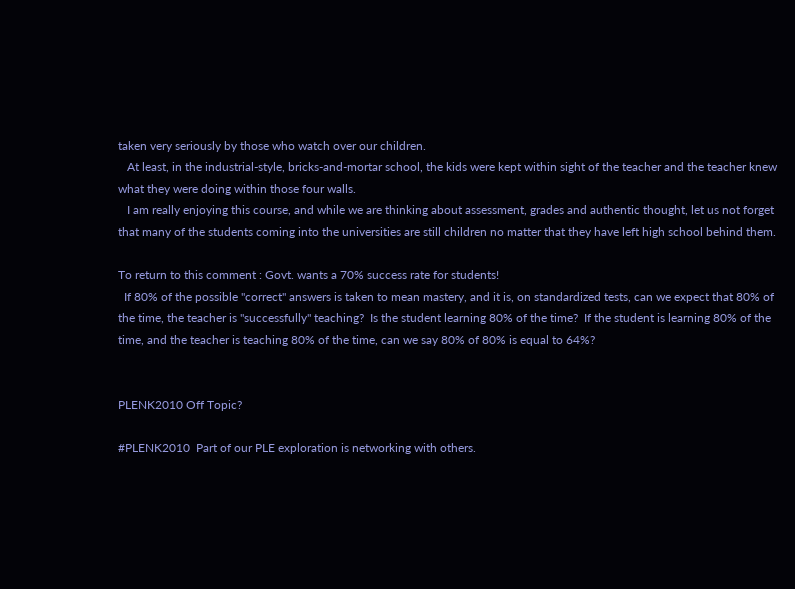taken very seriously by those who watch over our children.
   At least, in the industrial-style, bricks-and-mortar school, the kids were kept within sight of the teacher and the teacher knew what they were doing within those four walls.
   I am really enjoying this course, and while we are thinking about assessment, grades and authentic thought, let us not forget that many of the students coming into the universities are still children no matter that they have left high school behind them.

To return to this comment : Govt. wants a 70% success rate for students!
  If 80% of the possible "correct" answers is taken to mean mastery, and it is, on standardized tests, can we expect that 80% of the time, the teacher is "successfully" teaching?  Is the student learning 80% of the time?  If the student is learning 80% of the time, and the teacher is teaching 80% of the time, can we say 80% of 80% is equal to 64%?


PLENK2010 Off Topic?

#PLENK2010  Part of our PLE exploration is networking with others.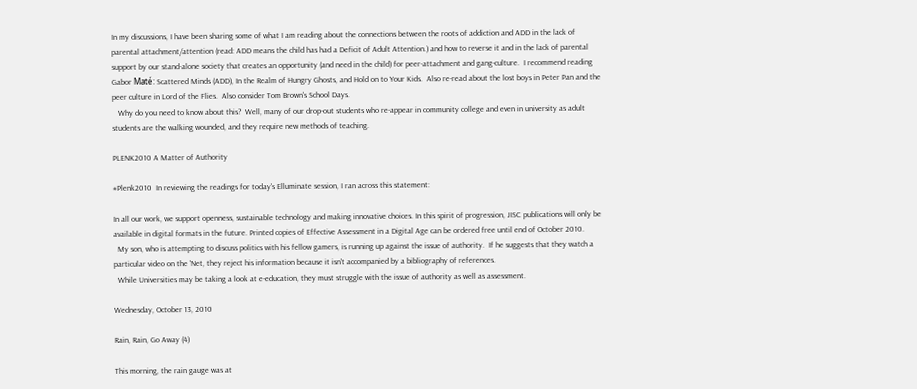In my discussions, I have been sharing some of what I am reading about the connections between the roots of addiction and ADD in the lack of parental attachment/attention (read: ADD means the child has had a Deficit of Adult Attention.) and how to reverse it and in the lack of parental support by our stand-alone society that creates an opportunity (and need in the child) for peer-attachment and gang-culture.  I recommend reading Gabor Maté: Scattered Minds (ADD), In the Realm of Hungry Ghosts, and Hold on to Your Kids.  Also re-read about the lost boys in Peter Pan and the peer culture in Lord of the Flies.  Also consider Tom Brown's School Days.
   Why do you need to know about this?  Well, many of our drop-out students who re-appear in community college and even in university as adult students are the walking wounded, and they require new methods of teaching.

PLENK2010 A Matter of Authority

#Plenk2010  In reviewing the readings for today's Elluminate session, I ran across this statement:

In all our work, we support openness, sustainable technology and making innovative choices. In this spirit of progression, JISC publications will only be available in digital formats in the future. Printed copies of Effective Assessment in a Digital Age can be ordered free until end of October 2010.
  My son, who is attempting to discuss politics with his fellow gamers, is running up against the issue of authority.  If he suggests that they watch a particular video on the 'Net, they reject his information because it isn't accompanied by a bibliography of references.
  While Universities may be taking a look at e-education, they must struggle with the issue of authority as well as assessment.

Wednesday, October 13, 2010

Rain, Rain, Go Away (4)

This morning, the rain gauge was at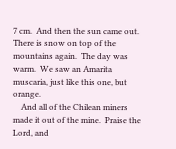7 cm.  And then the sun came out.   There is snow on top of the mountains again.  The day was warm.  We saw an Amarita muscaria, just like this one, but orange.
    And all of the Chilean miners made it out of the mine.  Praise the Lord, and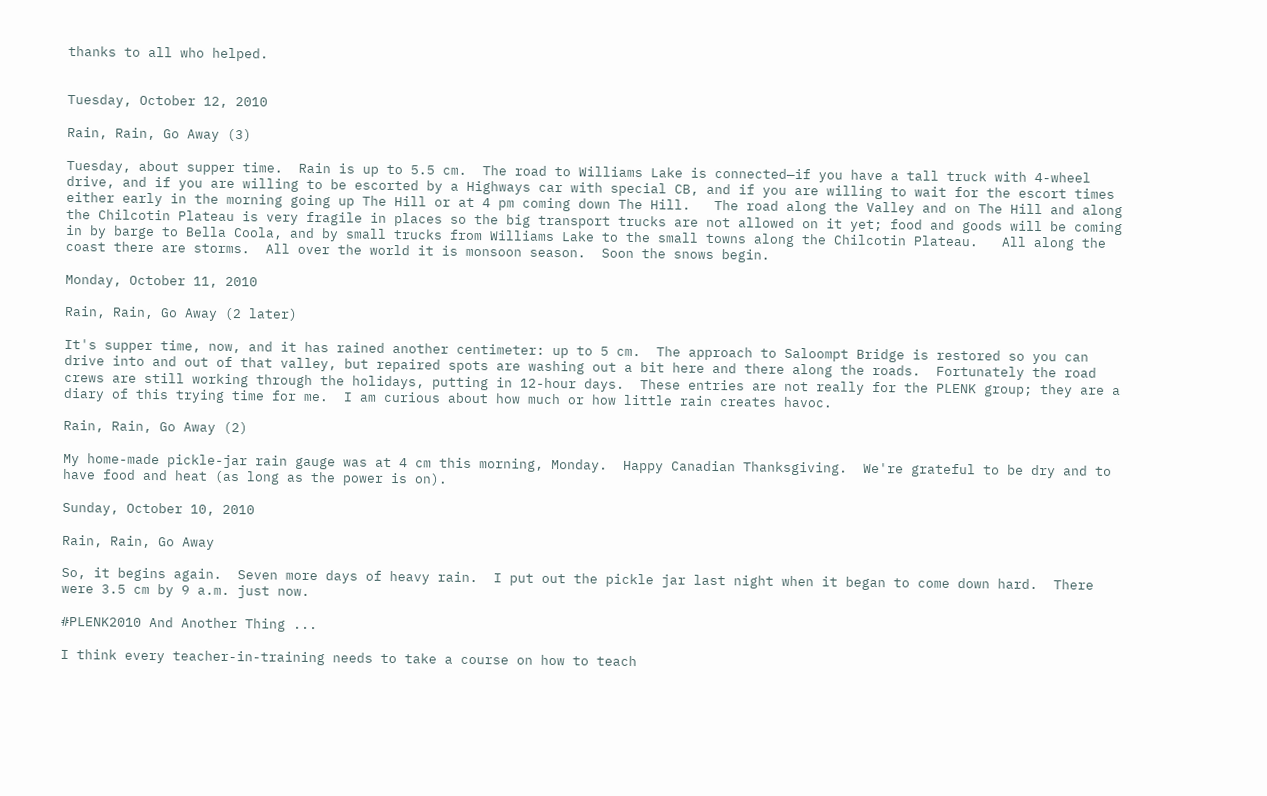thanks to all who helped.


Tuesday, October 12, 2010

Rain, Rain, Go Away (3)

Tuesday, about supper time.  Rain is up to 5.5 cm.  The road to Williams Lake is connected—if you have a tall truck with 4-wheel drive, and if you are willing to be escorted by a Highways car with special CB, and if you are willing to wait for the escort times either early in the morning going up The Hill or at 4 pm coming down The Hill.   The road along the Valley and on The Hill and along the Chilcotin Plateau is very fragile in places so the big transport trucks are not allowed on it yet; food and goods will be coming in by barge to Bella Coola, and by small trucks from Williams Lake to the small towns along the Chilcotin Plateau.   All along the coast there are storms.  All over the world it is monsoon season.  Soon the snows begin.

Monday, October 11, 2010

Rain, Rain, Go Away (2 later)

It's supper time, now, and it has rained another centimeter: up to 5 cm.  The approach to Saloompt Bridge is restored so you can drive into and out of that valley, but repaired spots are washing out a bit here and there along the roads.  Fortunately the road crews are still working through the holidays, putting in 12-hour days.  These entries are not really for the PLENK group; they are a diary of this trying time for me.  I am curious about how much or how little rain creates havoc.

Rain, Rain, Go Away (2)

My home-made pickle-jar rain gauge was at 4 cm this morning, Monday.  Happy Canadian Thanksgiving.  We're grateful to be dry and to have food and heat (as long as the power is on).

Sunday, October 10, 2010

Rain, Rain, Go Away

So, it begins again.  Seven more days of heavy rain.  I put out the pickle jar last night when it began to come down hard.  There were 3.5 cm by 9 a.m. just now.

#PLENK2010 And Another Thing ...

I think every teacher-in-training needs to take a course on how to teach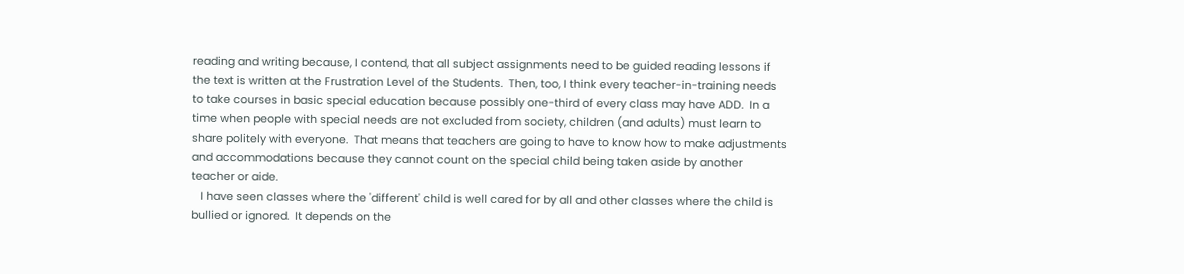reading and writing because, I contend, that all subject assignments need to be guided reading lessons if the text is written at the Frustration Level of the Students.  Then, too, I think every teacher-in-training needs to take courses in basic special education because possibly one-third of every class may have ADD.  In a time when people with special needs are not excluded from society, children (and adults) must learn to share politely with everyone.  That means that teachers are going to have to know how to make adjustments and accommodations because they cannot count on the special child being taken aside by another teacher or aide.
   I have seen classes where the 'different' child is well cared for by all and other classes where the child is bullied or ignored.  It depends on the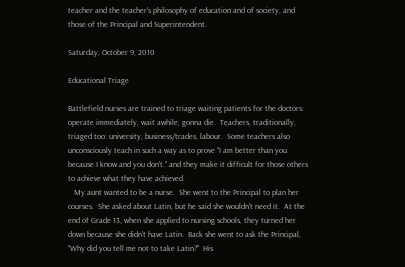teacher and the teacher's philosophy of education and of society, and those of the Principal and Superintendent.

Saturday, October 9, 2010

Educational Triage

Battlefield nurses are trained to triage waiting patients for the doctors: operate immediately, wait awhile, gonna die.  Teachers, traditionally, triaged too: university, business/trades, labour.  Some teachers also unconsciously teach in such a way as to prove "I am better than you because I know and you don't." and they make it difficult for those others to achieve what they have achieved.
   My aunt wanted to be a nurse.  She went to the Principal to plan her courses.  She asked about Latin, but he said she wouldn't need it.  At the end of Grade 13, when she applied to nursing schools, they turned her down because she didn't have Latin.  Back she went to ask the Principal, "Why did you tell me not to take Latin?"  His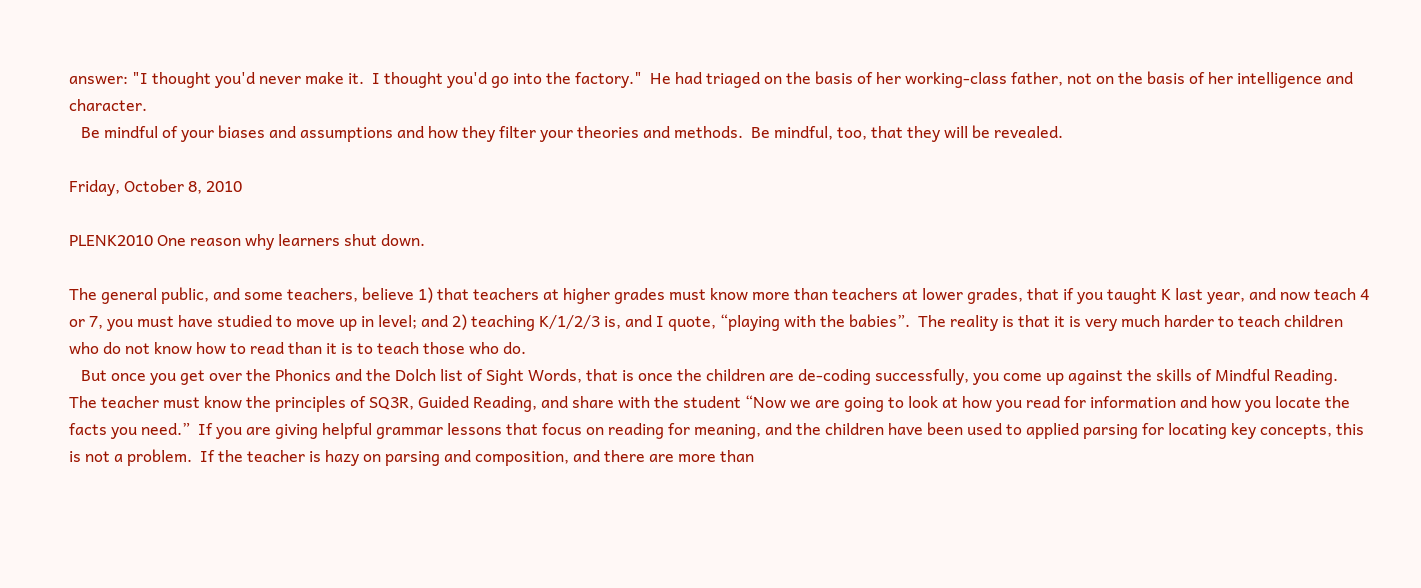answer: "I thought you'd never make it.  I thought you'd go into the factory."  He had triaged on the basis of her working-class father, not on the basis of her intelligence and character.
   Be mindful of your biases and assumptions and how they filter your theories and methods.  Be mindful, too, that they will be revealed.

Friday, October 8, 2010

PLENK2010 One reason why learners shut down.

The general public, and some teachers, believe 1) that teachers at higher grades must know more than teachers at lower grades, that if you taught K last year, and now teach 4 or 7, you must have studied to move up in level; and 2) teaching K/1/2/3 is, and I quote, “playing with the babies”.  The reality is that it is very much harder to teach children who do not know how to read than it is to teach those who do.
   But once you get over the Phonics and the Dolch list of Sight Words, that is once the children are de-coding successfully, you come up against the skills of Mindful Reading.  The teacher must know the principles of SQ3R, Guided Reading, and share with the student “Now we are going to look at how you read for information and how you locate the facts you need.”  If you are giving helpful grammar lessons that focus on reading for meaning, and the children have been used to applied parsing for locating key concepts, this is not a problem.  If the teacher is hazy on parsing and composition, and there are more than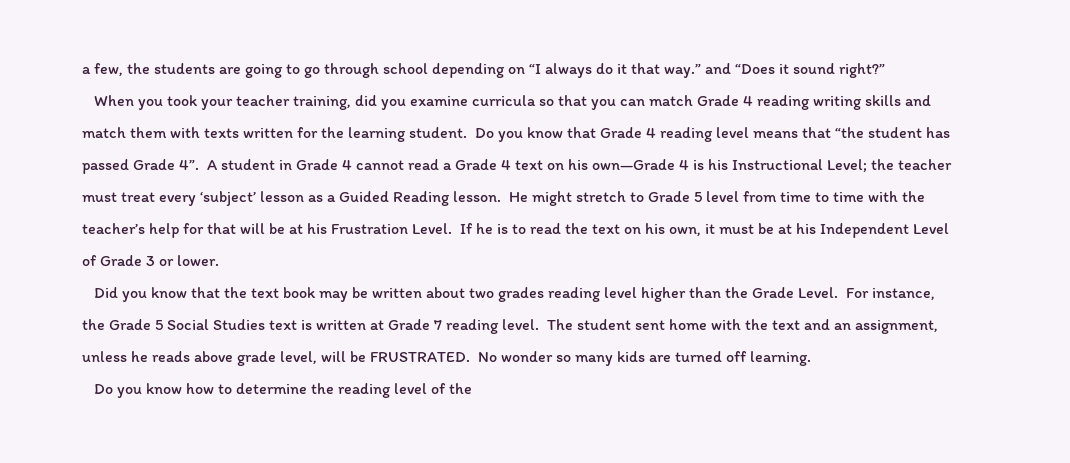a few, the students are going to go through school depending on “I always do it that way.” and “Does it sound right?”
   When you took your teacher training, did you examine curricula so that you can match Grade 4 reading writing skills and match them with texts written for the learning student.  Do you know that Grade 4 reading level means that “the student has passed Grade 4”.  A student in Grade 4 cannot read a Grade 4 text on his own—Grade 4 is his Instructional Level; the teacher must treat every ‘subject’ lesson as a Guided Reading lesson.  He might stretch to Grade 5 level from time to time with the teacher’s help for that will be at his Frustration Level.  If he is to read the text on his own, it must be at his Independent Level of Grade 3 or lower.
   Did you know that the text book may be written about two grades reading level higher than the Grade Level.  For instance, the Grade 5 Social Studies text is written at Grade 7 reading level.  The student sent home with the text and an assignment, unless he reads above grade level, will be FRUSTRATED.  No wonder so many kids are turned off learning.
   Do you know how to determine the reading level of the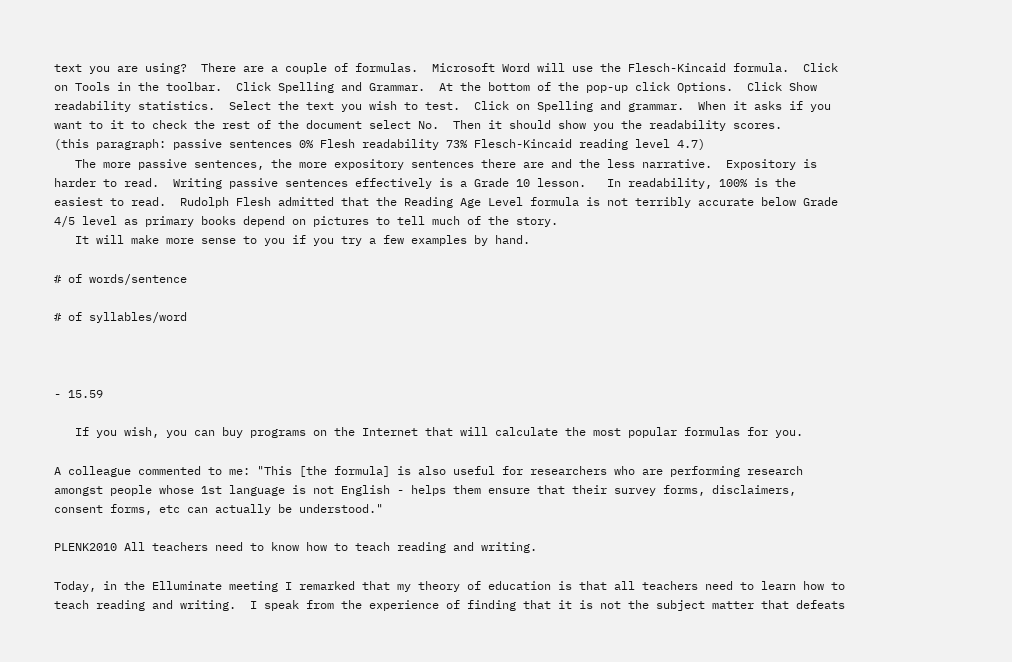text you are using?  There are a couple of formulas.  Microsoft Word will use the Flesch-Kincaid formula.  Click on Tools in the toolbar.  Click Spelling and Grammar.  At the bottom of the pop-up click Options.  Click Show readability statistics.  Select the text you wish to test.  Click on Spelling and grammar.  When it asks if you want to it to check the rest of the document select No.  Then it should show you the readability scores.
(this paragraph: passive sentences 0% Flesh readability 73% Flesch-Kincaid reading level 4.7)
   The more passive sentences, the more expository sentences there are and the less narrative.  Expository is harder to read.  Writing passive sentences effectively is a Grade 10 lesson.   In readability, 100% is the easiest to read.  Rudolph Flesh admitted that the Reading Age Level formula is not terribly accurate below Grade 4/5 level as primary books depend on pictures to tell much of the story.
   It will make more sense to you if you try a few examples by hand.

# of words/sentence

# of syllables/word



- 15.59

   If you wish, you can buy programs on the Internet that will calculate the most popular formulas for you.

A colleague commented to me: "This [the formula] is also useful for researchers who are performing research amongst people whose 1st language is not English - helps them ensure that their survey forms, disclaimers, consent forms, etc can actually be understood."

PLENK2010 All teachers need to know how to teach reading and writing.

Today, in the Elluminate meeting I remarked that my theory of education is that all teachers need to learn how to teach reading and writing.  I speak from the experience of finding that it is not the subject matter that defeats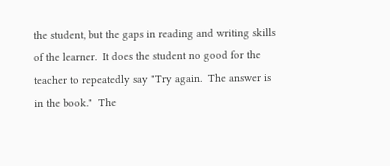the student, but the gaps in reading and writing skills of the learner.  It does the student no good for the teacher to repeatedly say "Try again.  The answer is in the book."  The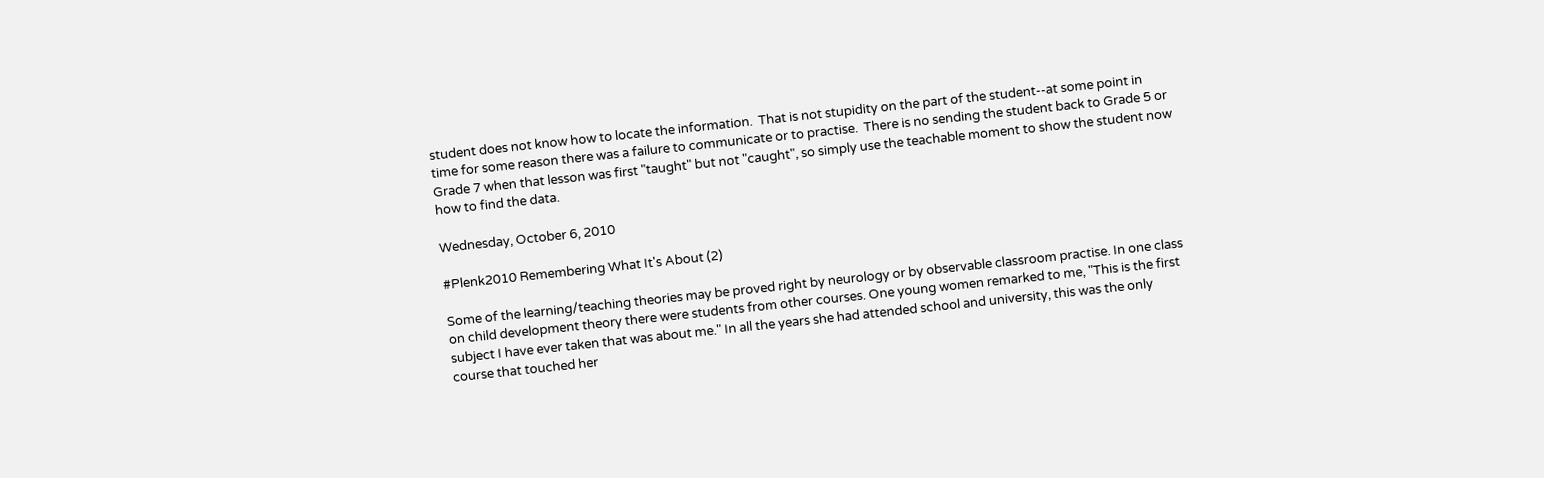student does not know how to locate the information.  That is not stupidity on the part of the student--at some point in time for some reason there was a failure to communicate or to practise.  There is no sending the student back to Grade 5 or Grade 7 when that lesson was first "taught" but not "caught", so simply use the teachable moment to show the student now how to find the data.

Wednesday, October 6, 2010

#Plenk2010 Remembering What It's About (2)

Some of the learning/teaching theories may be proved right by neurology or by observable classroom practise. In one class on child development theory there were students from other courses. One young women remarked to me, "This is the first subject I have ever taken that was about me." In all the years she had attended school and university, this was the only course that touched her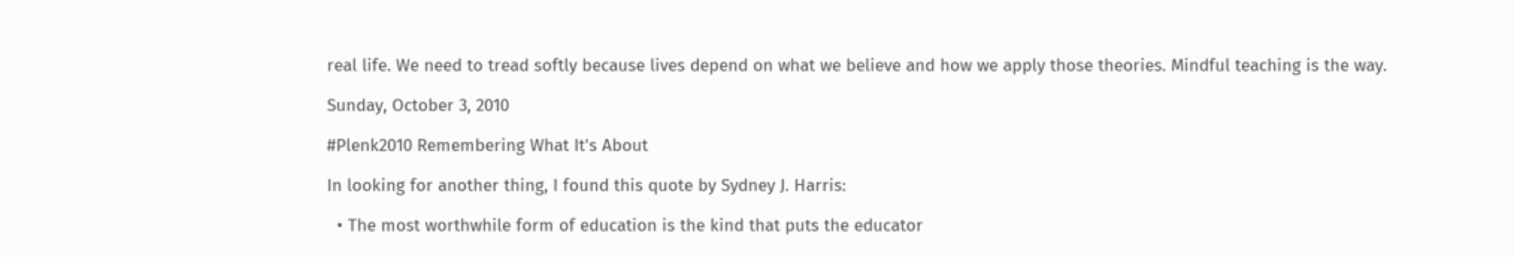real life. We need to tread softly because lives depend on what we believe and how we apply those theories. Mindful teaching is the way.

Sunday, October 3, 2010

#Plenk2010 Remembering What It's About

In looking for another thing, I found this quote by Sydney J. Harris:

  • The most worthwhile form of education is the kind that puts the educator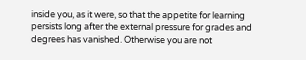inside you, as it were, so that the appetite for learning persists long after the external pressure for grades and degrees has vanished. Otherwise you are not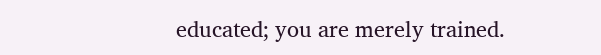educated; you are merely trained.